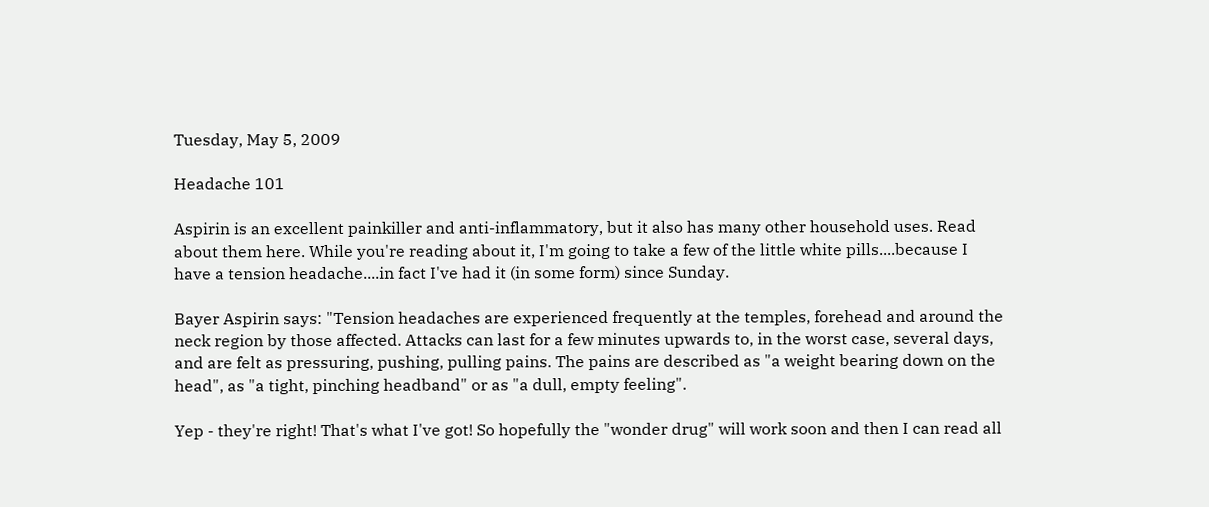Tuesday, May 5, 2009

Headache 101

Aspirin is an excellent painkiller and anti-inflammatory, but it also has many other household uses. Read about them here. While you're reading about it, I'm going to take a few of the little white pills....because I have a tension headache....in fact I've had it (in some form) since Sunday.

Bayer Aspirin says: "Tension headaches are experienced frequently at the temples, forehead and around the neck region by those affected. Attacks can last for a few minutes upwards to, in the worst case, several days, and are felt as pressuring, pushing, pulling pains. The pains are described as "a weight bearing down on the head", as "a tight, pinching headband" or as "a dull, empty feeling".

Yep - they're right! That's what I've got! So hopefully the "wonder drug" will work soon and then I can read all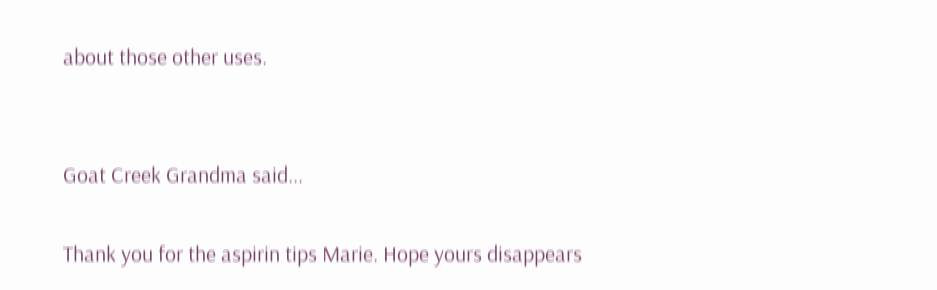about those other uses.


Goat Creek Grandma said...

Thank you for the aspirin tips Marie. Hope yours disappears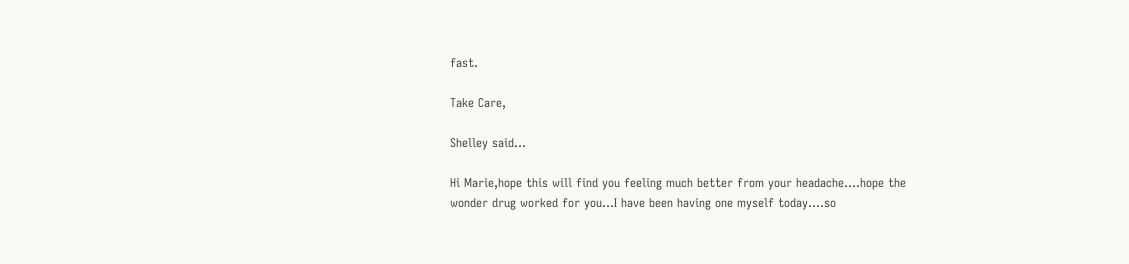fast.

Take Care,

Shelley said...

Hi Marie,hope this will find you feeling much better from your headache....hope the wonder drug worked for you...I have been having one myself today....so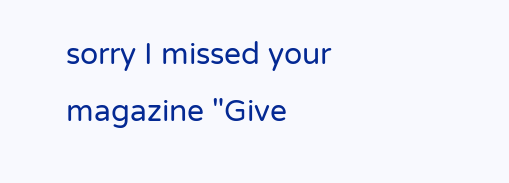sorry I missed your magazine "Give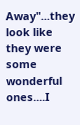Away"...they look like they were some wonderful ones....I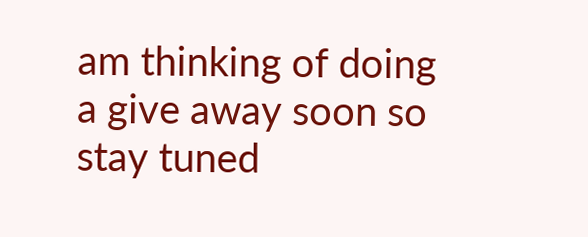am thinking of doing a give away soon so stay tuned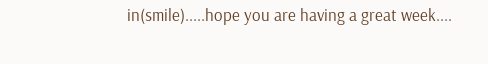in(smile).....hope you are having a great week....